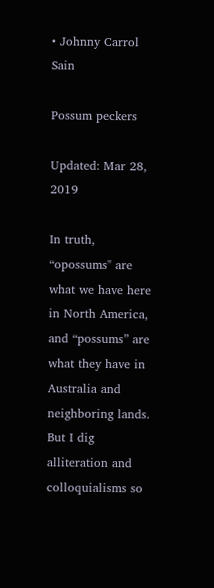• Johnny Carrol Sain

Possum peckers

Updated: Mar 28, 2019

In truth, “opossums" are what we have here in North America, and “possums” are what they have in Australia and neighboring lands. But I dig alliteration and colloquialisms so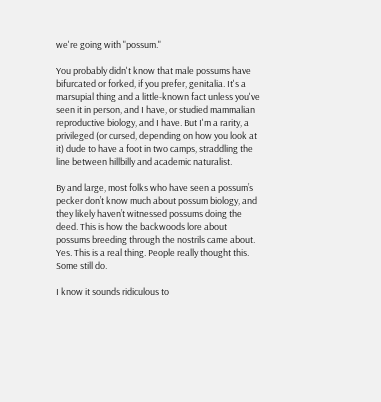we're going with "possum."

You probably didn't know that male possums have bifurcated or forked, if you prefer, genitalia. It's a marsupial thing and a little-known fact unless you've seen it in person, and I have, or studied mammalian reproductive biology, and I have. But I'm a rarity, a privileged (or cursed, depending on how you look at it) dude to have a foot in two camps, straddling the line between hillbilly and academic naturalist.

By and large, most folks who have seen a possum’s pecker don’t know much about possum biology, and they likely haven’t witnessed possums doing the deed. This is how the backwoods lore about possums breeding through the nostrils came about. Yes. This is a real thing. People really thought this. Some still do.

I know it sounds ridiculous to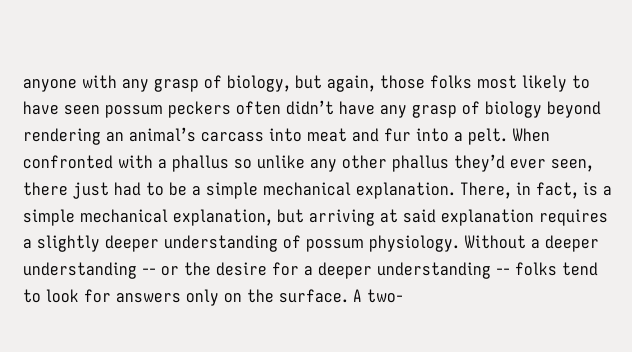anyone with any grasp of biology, but again, those folks most likely to have seen possum peckers often didn’t have any grasp of biology beyond rendering an animal’s carcass into meat and fur into a pelt. When confronted with a phallus so unlike any other phallus they’d ever seen, there just had to be a simple mechanical explanation. There, in fact, is a simple mechanical explanation, but arriving at said explanation requires a slightly deeper understanding of possum physiology. Without a deeper understanding -- or the desire for a deeper understanding -- folks tend to look for answers only on the surface. A two-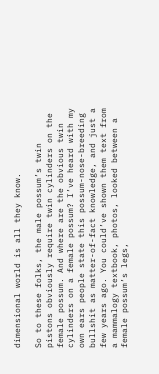dimensional world is all they know.

So to these folks, the male possum’s twin pistons obviously require twin cylinders on the female possum. And where are the obvious twin cylinders on a female possum? I’ve heard with my own ears people state this possum-nose-breeding bullshit as matter-of-fact knowledge, and just a few years ago. You could’ve shown them text from a mammalogy textbook, photos, looked between a female possum’s legs,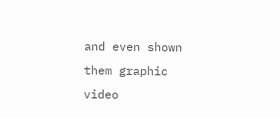and even shown them graphic video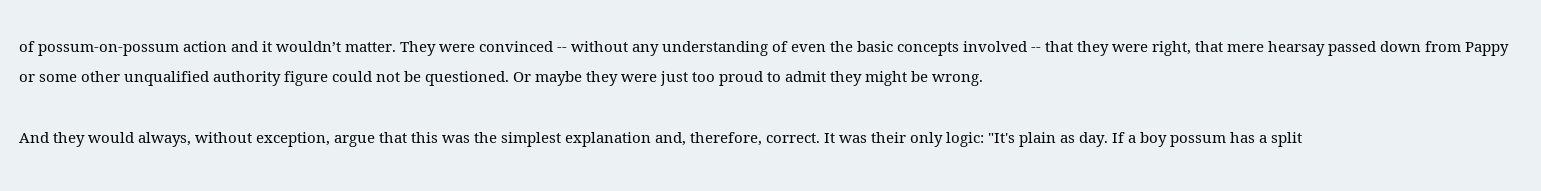of possum-on-possum action and it wouldn’t matter. They were convinced -- without any understanding of even the basic concepts involved -- that they were right, that mere hearsay passed down from Pappy or some other unqualified authority figure could not be questioned. Or maybe they were just too proud to admit they might be wrong.

And they would always, without exception, argue that this was the simplest explanation and, therefore, correct. It was their only logic: "It's plain as day. If a boy possum has a split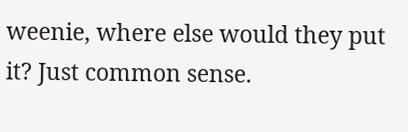weenie, where else would they put it? Just common sense.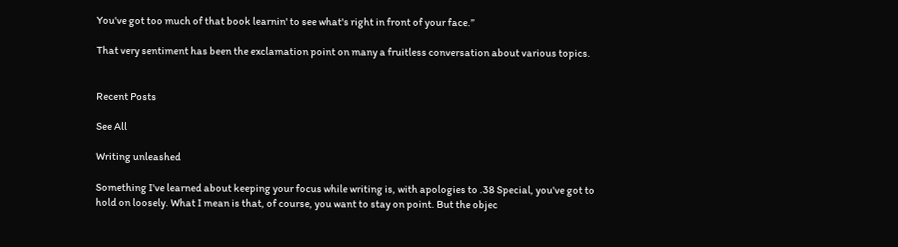You've got too much of that book learnin' to see what's right in front of your face.”

That very sentiment has been the exclamation point on many a fruitless conversation about various topics.


Recent Posts

See All

Writing unleashed

Something I've learned about keeping your focus while writing is, with apologies to .38 Special, you've got to hold on loosely. What I mean is that, of course, you want to stay on point. But the objec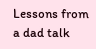Lessons from a dad talk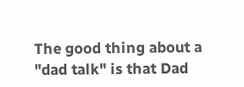The good thing about a "dad talk" is that Dad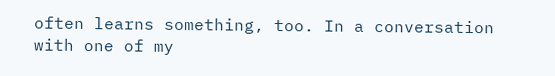often learns something, too. In a conversation with one of my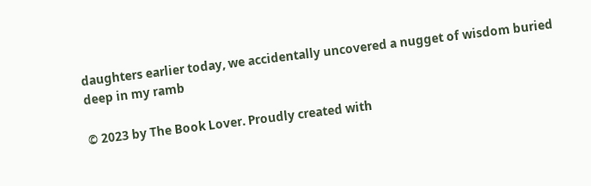daughters earlier today, we accidentally uncovered a nugget of wisdom buried deep in my ramb

© 2023 by The Book Lover. Proudly created with